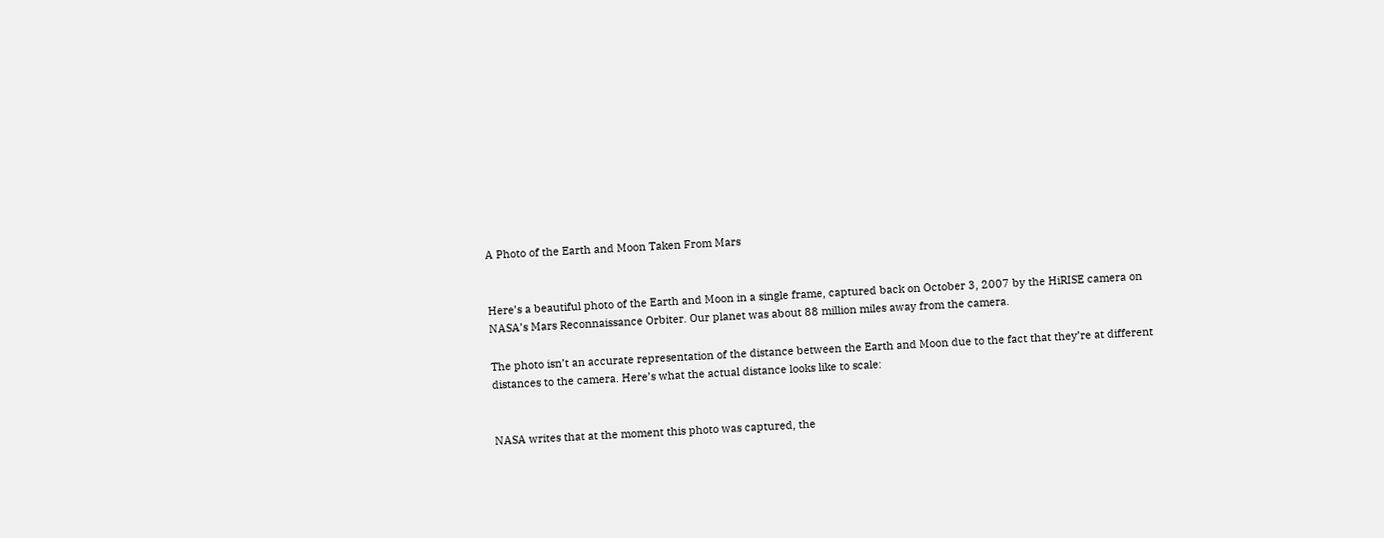A Photo of the Earth and Moon Taken From Mars


Here’s a beautiful photo of the Earth and Moon in a single frame, captured back on October 3, 2007 by the HiRISE camera on NASA’s Mars Reconnaissance Orbiter. Our planet was about 88 million miles away from the camera.

The photo isn’t an accurate representation of the distance between the Earth and Moon due to the fact that they’re at different distances to the camera. Here’s what the actual distance looks like to scale:


NASA writes that at the moment this photo was captured, the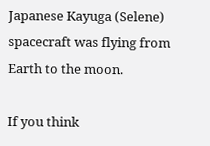Japanese Kayuga (Selene) spacecraft was flying from Earth to the moon.

If you think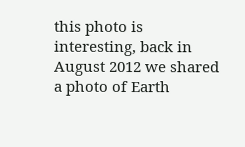this photo is interesting, back in August 2012 we shared a photo of Earth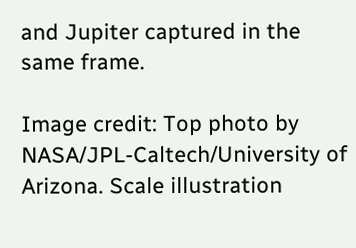and Jupiter captured in the same frame.

Image credit: Top photo by NASA/JPL-Caltech/University of Arizona. Scale illustration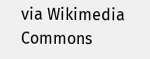via Wikimedia Commons